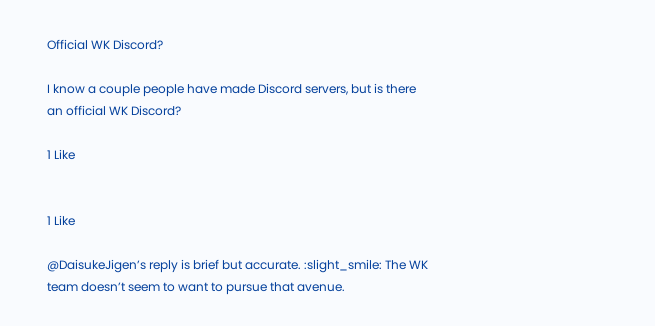Official WK Discord?

I know a couple people have made Discord servers, but is there an official WK Discord?

1 Like


1 Like

@DaisukeJigen’s reply is brief but accurate. :slight_smile: The WK team doesn’t seem to want to pursue that avenue.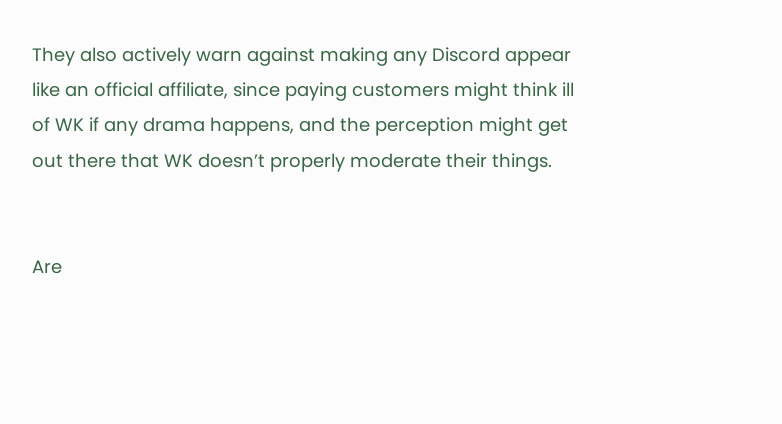They also actively warn against making any Discord appear like an official affiliate, since paying customers might think ill of WK if any drama happens, and the perception might get out there that WK doesn’t properly moderate their things.


Are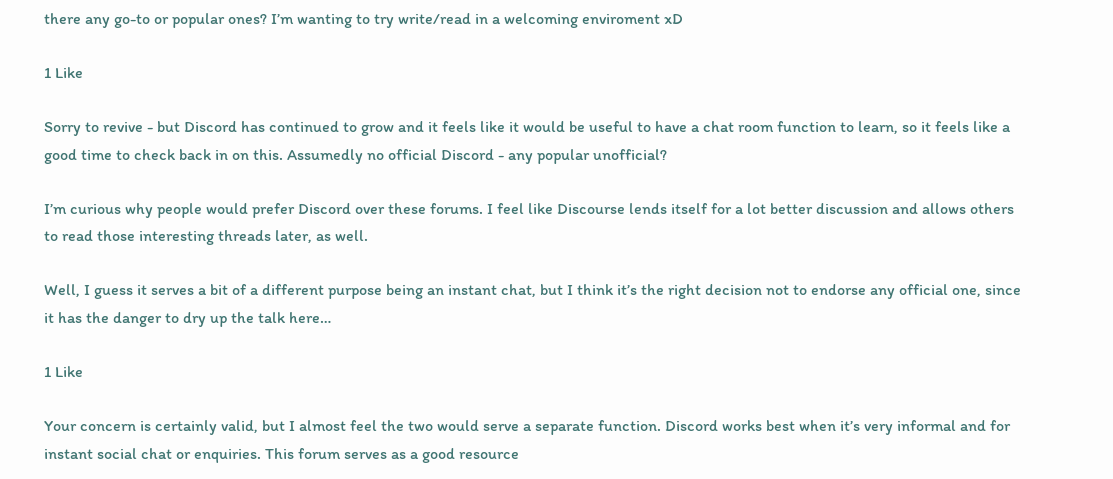there any go-to or popular ones? I’m wanting to try write/read in a welcoming enviroment xD

1 Like

Sorry to revive - but Discord has continued to grow and it feels like it would be useful to have a chat room function to learn, so it feels like a good time to check back in on this. Assumedly no official Discord - any popular unofficial?

I’m curious why people would prefer Discord over these forums. I feel like Discourse lends itself for a lot better discussion and allows others to read those interesting threads later, as well.

Well, I guess it serves a bit of a different purpose being an instant chat, but I think it’s the right decision not to endorse any official one, since it has the danger to dry up the talk here…

1 Like

Your concern is certainly valid, but I almost feel the two would serve a separate function. Discord works best when it’s very informal and for instant social chat or enquiries. This forum serves as a good resource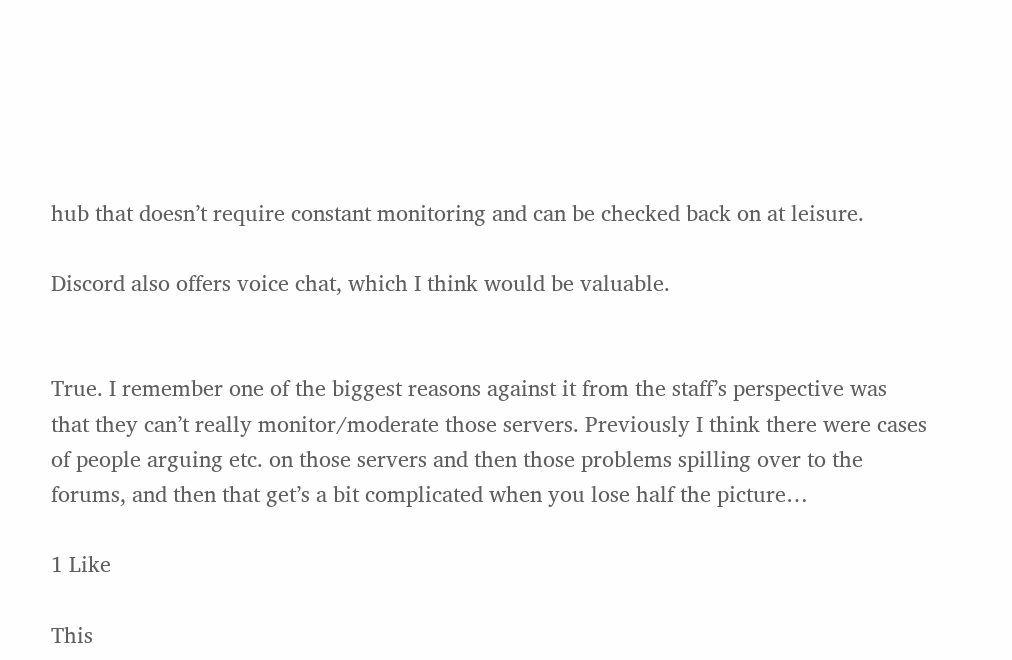hub that doesn’t require constant monitoring and can be checked back on at leisure.

Discord also offers voice chat, which I think would be valuable.


True. I remember one of the biggest reasons against it from the staff’s perspective was that they can’t really monitor/moderate those servers. Previously I think there were cases of people arguing etc. on those servers and then those problems spilling over to the forums, and then that get’s a bit complicated when you lose half the picture…

1 Like

This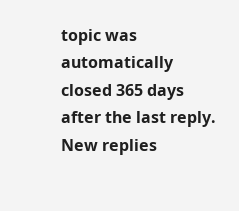topic was automatically closed 365 days after the last reply. New replies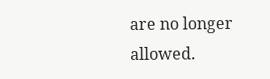are no longer allowed.